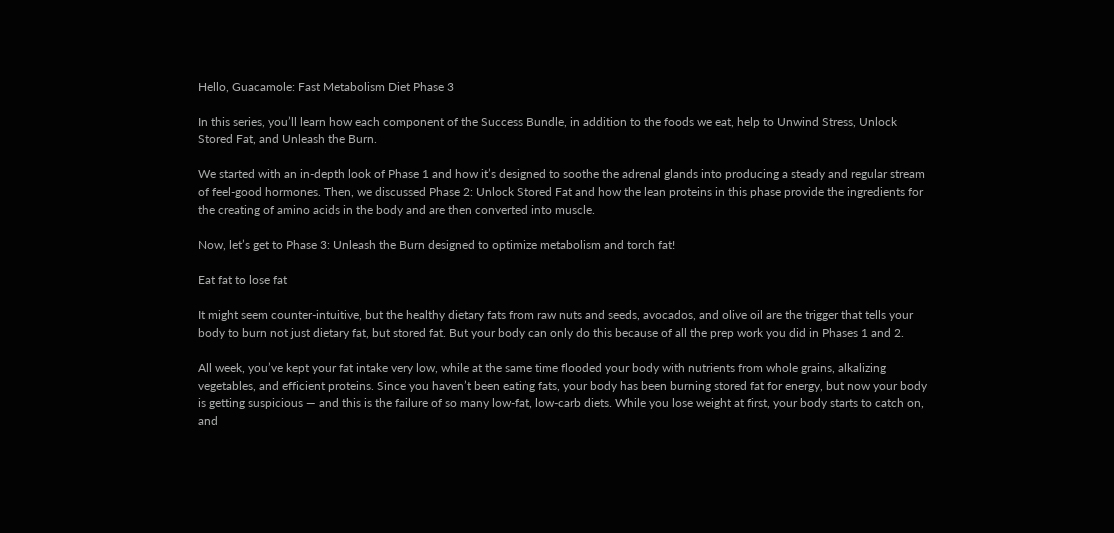Hello, Guacamole: Fast Metabolism Diet Phase 3

In this series, you’ll learn how each component of the Success Bundle, in addition to the foods we eat, help to Unwind Stress, Unlock Stored Fat, and Unleash the Burn.

We started with an in-depth look of Phase 1 and how it’s designed to soothe the adrenal glands into producing a steady and regular stream of feel-good hormones. Then, we discussed Phase 2: Unlock Stored Fat and how the lean proteins in this phase provide the ingredients for the creating of amino acids in the body and are then converted into muscle.

Now, let’s get to Phase 3: Unleash the Burn designed to optimize metabolism and torch fat!

Eat fat to lose fat

It might seem counter-intuitive, but the healthy dietary fats from raw nuts and seeds, avocados, and olive oil are the trigger that tells your body to burn not just dietary fat, but stored fat. But your body can only do this because of all the prep work you did in Phases 1 and 2.

All week, you’ve kept your fat intake very low, while at the same time flooded your body with nutrients from whole grains, alkalizing vegetables, and efficient proteins. Since you haven’t been eating fats, your body has been burning stored fat for energy, but now your body is getting suspicious — and this is the failure of so many low-fat, low-carb diets. While you lose weight at first, your body starts to catch on, and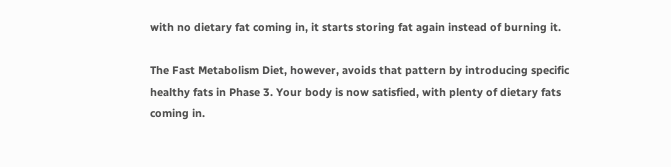with no dietary fat coming in, it starts storing fat again instead of burning it.

The Fast Metabolism Diet, however, avoids that pattern by introducing specific healthy fats in Phase 3. Your body is now satisfied, with plenty of dietary fats coming in.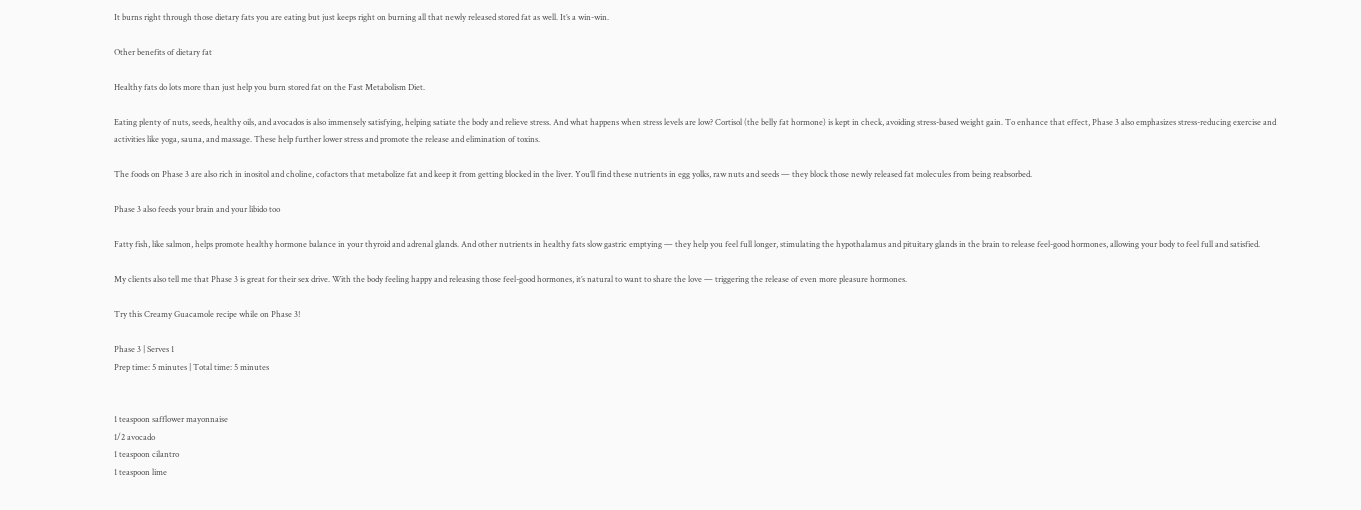It burns right through those dietary fats you are eating but just keeps right on burning all that newly released stored fat as well. It’s a win-win.

Other benefits of dietary fat

Healthy fats do lots more than just help you burn stored fat on the Fast Metabolism Diet.

Eating plenty of nuts, seeds, healthy oils, and avocados is also immensely satisfying, helping satiate the body and relieve stress. And what happens when stress levels are low? Cortisol (the belly fat hormone) is kept in check, avoiding stress-based weight gain. To enhance that effect, Phase 3 also emphasizes stress-reducing exercise and activities like yoga, sauna, and massage. These help further lower stress and promote the release and elimination of toxins.

The foods on Phase 3 are also rich in inositol and choline, cofactors that metabolize fat and keep it from getting blocked in the liver. You’ll find these nutrients in egg yolks, raw nuts and seeds — they block those newly released fat molecules from being reabsorbed.

Phase 3 also feeds your brain and your libido too

Fatty fish, like salmon, helps promote healthy hormone balance in your thyroid and adrenal glands. And other nutrients in healthy fats slow gastric emptying — they help you feel full longer, stimulating the hypothalamus and pituitary glands in the brain to release feel-good hormones, allowing your body to feel full and satisfied.

My clients also tell me that Phase 3 is great for their sex drive. With the body feeling happy and releasing those feel-good hormones, it’s natural to want to share the love — triggering the release of even more pleasure hormones.

Try this Creamy Guacamole recipe while on Phase 3!

Phase 3 | Serves 1
Prep time: 5 minutes | Total time: 5 minutes


1 teaspoon safflower mayonnaise
1/2 avocado
1 teaspoon cilantro
1 teaspoon lime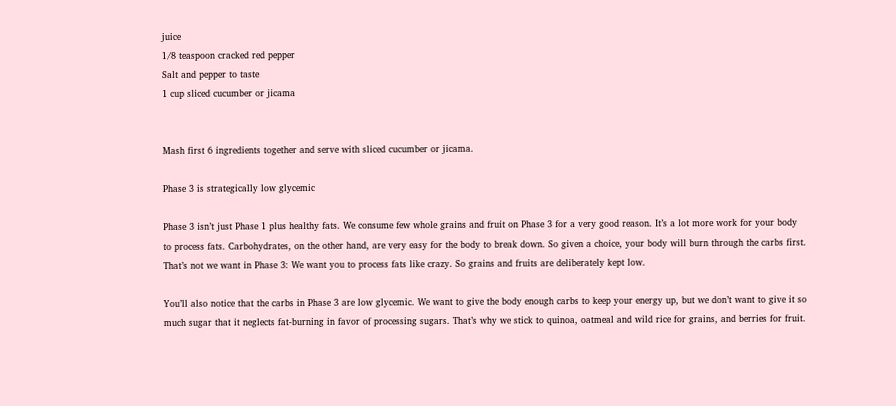juice
1/8 teaspoon cracked red pepper
Salt and pepper to taste
1 cup sliced cucumber or jicama


Mash first 6 ingredients together and serve with sliced cucumber or jicama.

Phase 3 is strategically low glycemic

Phase 3 isn’t just Phase 1 plus healthy fats. We consume few whole grains and fruit on Phase 3 for a very good reason. It’s a lot more work for your body to process fats. Carbohydrates, on the other hand, are very easy for the body to break down. So given a choice, your body will burn through the carbs first. That’s not we want in Phase 3: We want you to process fats like crazy. So grains and fruits are deliberately kept low.

You’ll also notice that the carbs in Phase 3 are low glycemic. We want to give the body enough carbs to keep your energy up, but we don’t want to give it so much sugar that it neglects fat-burning in favor of processing sugars. That’s why we stick to quinoa, oatmeal and wild rice for grains, and berries for fruit.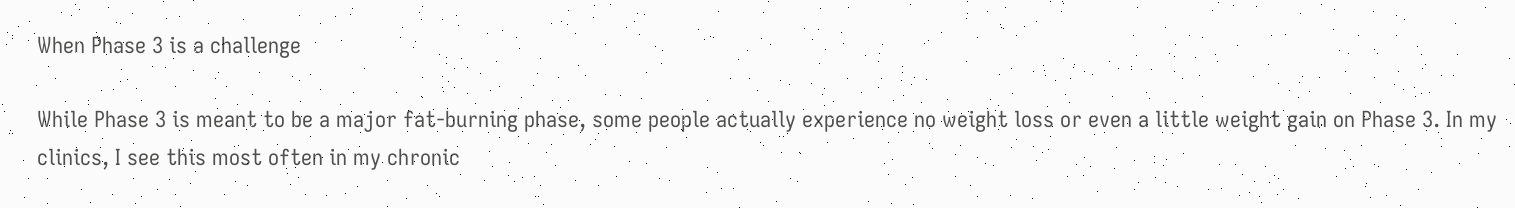When Phase 3 is a challenge

While Phase 3 is meant to be a major fat-burning phase, some people actually experience no weight loss or even a little weight gain on Phase 3. In my clinics, I see this most often in my chronic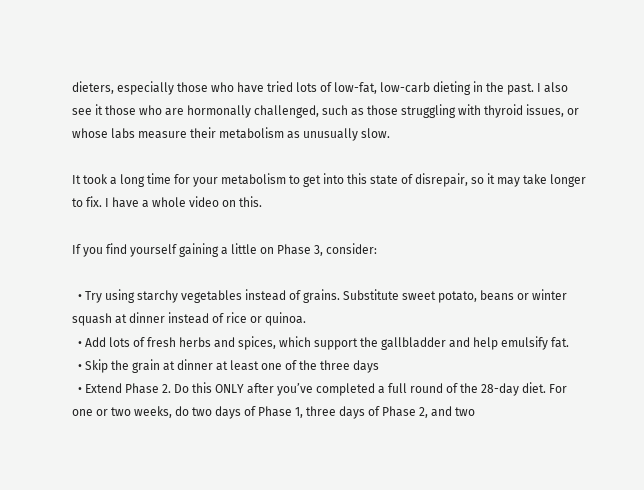dieters, especially those who have tried lots of low-fat, low-carb dieting in the past. I also see it those who are hormonally challenged, such as those struggling with thyroid issues, or whose labs measure their metabolism as unusually slow.

It took a long time for your metabolism to get into this state of disrepair, so it may take longer to fix. I have a whole video on this.

If you find yourself gaining a little on Phase 3, consider:

  • Try using starchy vegetables instead of grains. Substitute sweet potato, beans or winter squash at dinner instead of rice or quinoa.
  • Add lots of fresh herbs and spices, which support the gallbladder and help emulsify fat.
  • Skip the grain at dinner at least one of the three days
  • Extend Phase 2. Do this ONLY after you’ve completed a full round of the 28-day diet. For one or two weeks, do two days of Phase 1, three days of Phase 2, and two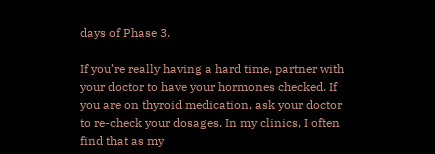days of Phase 3.

If you’re really having a hard time, partner with your doctor to have your hormones checked. If you are on thyroid medication, ask your doctor to re-check your dosages. In my clinics, I often find that as my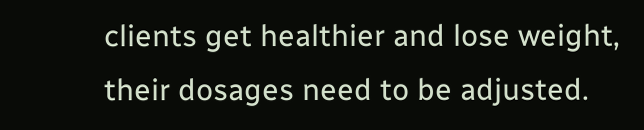clients get healthier and lose weight, their dosages need to be adjusted.